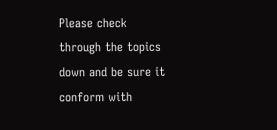Please check through the topics down and be sure it conform with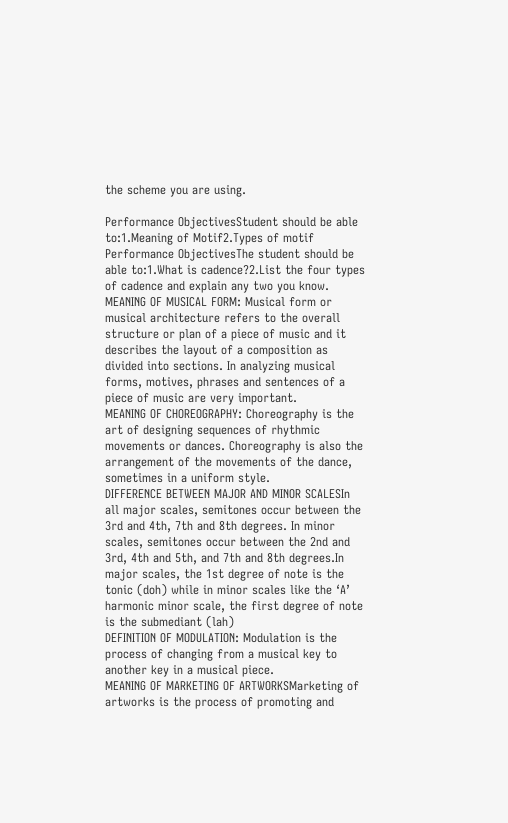the scheme you are using.

Performance ObjectivesStudent should be able to:1.Meaning of Motif2.Types of motif
Performance ObjectivesThe student should be able to:1.What is cadence?2.List the four types of cadence and explain any two you know.
MEANING OF MUSICAL FORM: Musical form or musical architecture refers to the overall structure or plan of a piece of music and it describes the layout of a composition as divided into sections. In analyzing musical forms, motives, phrases and sentences of a piece of music are very important.
MEANING OF CHOREOGRAPHY: Choreography is the art of designing sequences of rhythmic movements or dances. Choreography is also the arrangement of the movements of the dance, sometimes in a uniform style.
DIFFERENCE BETWEEN MAJOR AND MINOR SCALESIn all major scales, semitones occur between the 3rd and 4th, 7th and 8th degrees. In minor scales, semitones occur between the 2nd and 3rd, 4th and 5th, and 7th and 8th degrees.In major scales, the 1st degree of note is the tonic (doh) while in minor scales like the ‘A’ harmonic minor scale, the first degree of note is the submediant (lah)
DEFINITION OF MODULATION: Modulation is the process of changing from a musical key to another key in a musical piece.
MEANING OF MARKETING OF ARTWORKSMarketing of artworks is the process of promoting and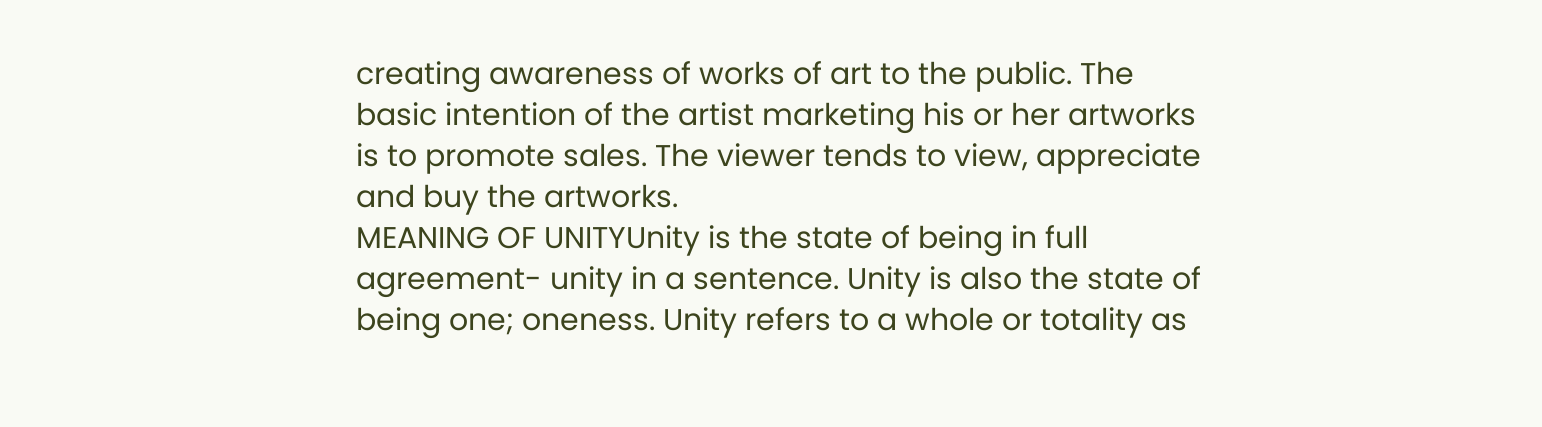creating awareness of works of art to the public. The basic intention of the artist marketing his or her artworks is to promote sales. The viewer tends to view, appreciate and buy the artworks.
MEANING OF UNITYUnity is the state of being in full agreement- unity in a sentence. Unity is also the state of being one; oneness. Unity refers to a whole or totality as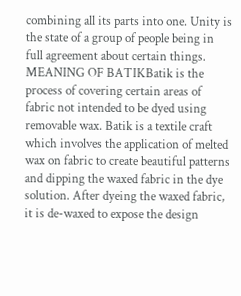combining all its parts into one. Unity is the state of a group of people being in full agreement about certain things.
MEANING OF BATIKBatik is the process of covering certain areas of fabric not intended to be dyed using removable wax. Batik is a textile craft which involves the application of melted wax on fabric to create beautiful patterns and dipping the waxed fabric in the dye solution. After dyeing the waxed fabric, it is de-waxed to expose the design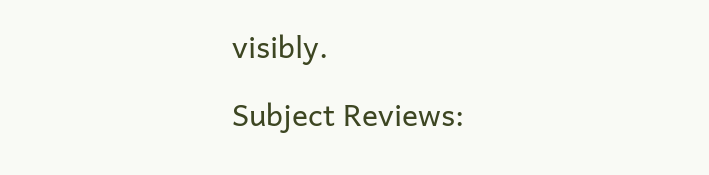visibly.

Subject Reviews: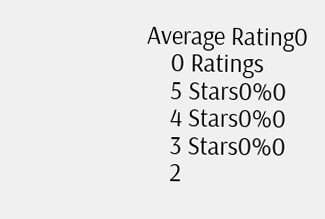Average Rating0
    0 Ratings
    5 Stars0%0
    4 Stars0%0
    3 Stars0%0
    2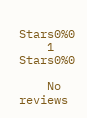Stars0%0
    1 Stars0%0

    No reviews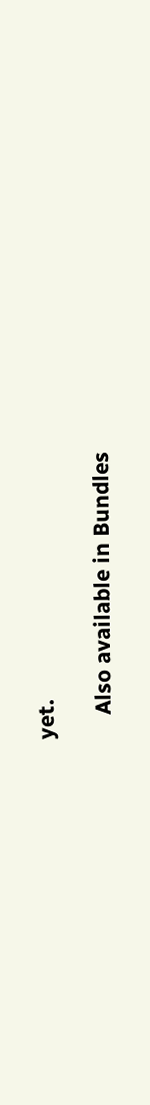yet.

    Also available in Bundles